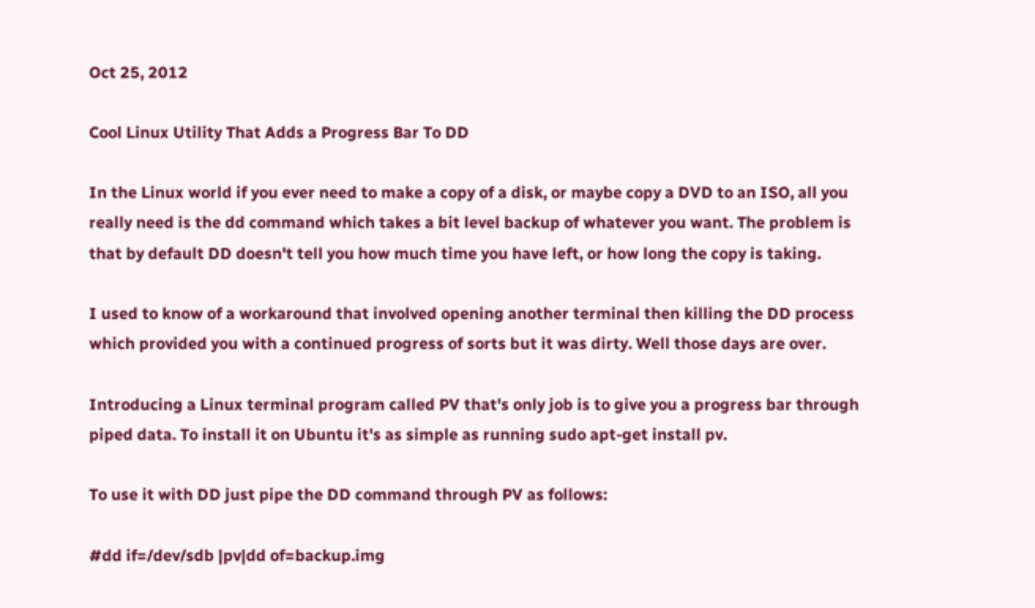Oct 25, 2012

Cool Linux Utility That Adds a Progress Bar To DD

In the Linux world if you ever need to make a copy of a disk, or maybe copy a DVD to an ISO, all you really need is the dd command which takes a bit level backup of whatever you want. The problem is that by default DD doesn't tell you how much time you have left, or how long the copy is taking.

I used to know of a workaround that involved opening another terminal then killing the DD process which provided you with a continued progress of sorts but it was dirty. Well those days are over.

Introducing a Linux terminal program called PV that's only job is to give you a progress bar through piped data. To install it on Ubuntu it's as simple as running sudo apt-get install pv.

To use it with DD just pipe the DD command through PV as follows:

#dd if=/dev/sdb |pv|dd of=backup.img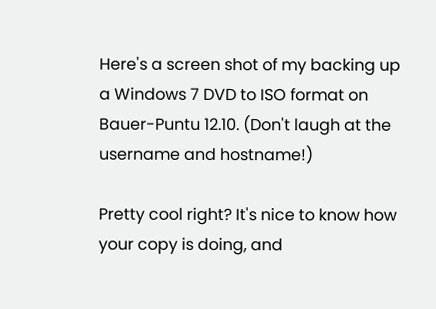Here's a screen shot of my backing up a Windows 7 DVD to ISO format on Bauer-Puntu 12.10. (Don't laugh at the username and hostname!)

Pretty cool right? It's nice to know how your copy is doing, and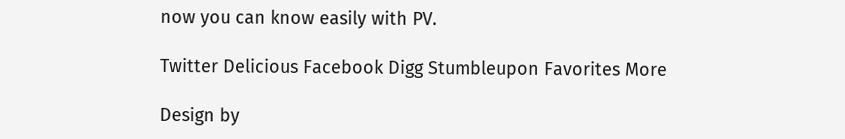now you can know easily with PV.

Twitter Delicious Facebook Digg Stumbleupon Favorites More

Design by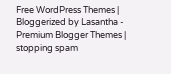Free WordPress Themes | Bloggerized by Lasantha - Premium Blogger Themes | stopping spam